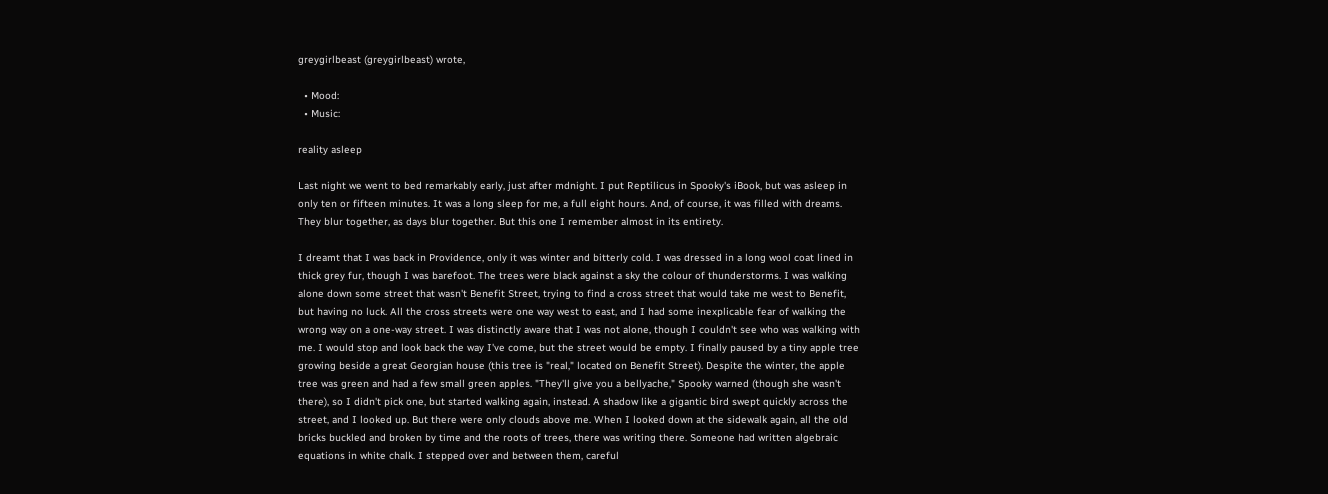greygirlbeast (greygirlbeast) wrote,

  • Mood:
  • Music:

reality asleep

Last night we went to bed remarkably early, just after mdnight. I put Reptilicus in Spooky's iBook, but was asleep in only ten or fifteen minutes. It was a long sleep for me, a full eight hours. And, of course, it was filled with dreams. They blur together, as days blur together. But this one I remember almost in its entirety.

I dreamt that I was back in Providence, only it was winter and bitterly cold. I was dressed in a long wool coat lined in thick grey fur, though I was barefoot. The trees were black against a sky the colour of thunderstorms. I was walking alone down some street that wasn't Benefit Street, trying to find a cross street that would take me west to Benefit, but having no luck. All the cross streets were one way west to east, and I had some inexplicable fear of walking the wrong way on a one-way street. I was distinctly aware that I was not alone, though I couldn't see who was walking with me. I would stop and look back the way I've come, but the street would be empty. I finally paused by a tiny apple tree growing beside a great Georgian house (this tree is "real," located on Benefit Street). Despite the winter, the apple tree was green and had a few small green apples. "They'll give you a bellyache," Spooky warned (though she wasn't there), so I didn't pick one, but started walking again, instead. A shadow like a gigantic bird swept quickly across the street, and I looked up. But there were only clouds above me. When I looked down at the sidewalk again, all the old bricks buckled and broken by time and the roots of trees, there was writing there. Someone had written algebraic equations in white chalk. I stepped over and between them, careful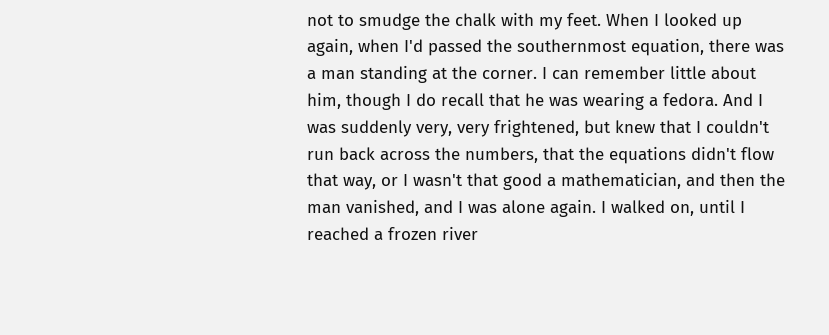not to smudge the chalk with my feet. When I looked up again, when I'd passed the southernmost equation, there was a man standing at the corner. I can remember little about him, though I do recall that he was wearing a fedora. And I was suddenly very, very frightened, but knew that I couldn't run back across the numbers, that the equations didn't flow that way, or I wasn't that good a mathematician, and then the man vanished, and I was alone again. I walked on, until I reached a frozen river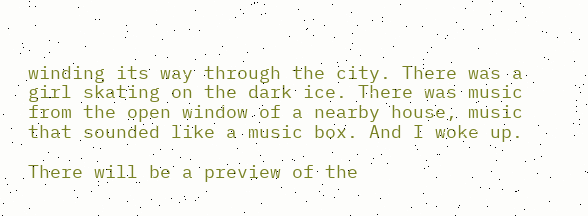winding its way through the city. There was a girl skating on the dark ice. There was music from the open window of a nearby house, music that sounded like a music box. And I woke up.

There will be a preview of the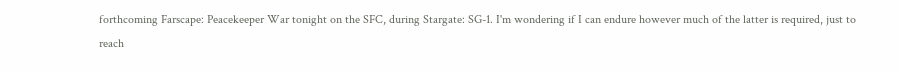forthcoming Farscape: Peacekeeper War tonight on the SFC, during Stargate: SG-1. I'm wondering if I can endure however much of the latter is required, just to reach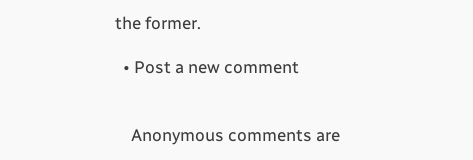the former.

  • Post a new comment


    Anonymous comments are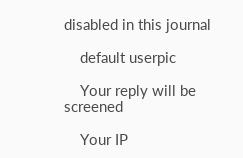disabled in this journal

    default userpic

    Your reply will be screened

    Your IP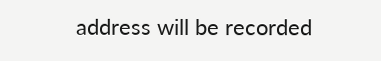address will be recorded